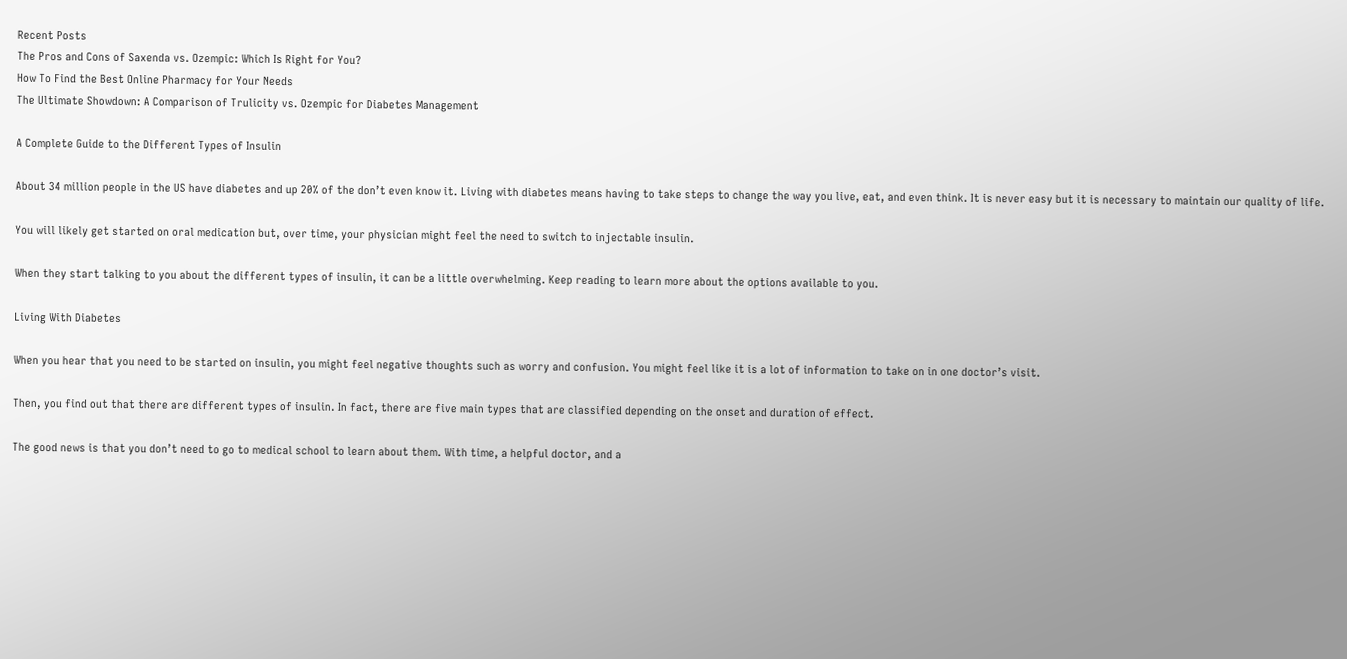Recent Posts
The Pros and Cons of Saxenda vs. Ozempic: Which Is Right for You?
How To Find the Best Online Pharmacy for Your Needs
The Ultimate Showdown: A Comparison of Trulicity vs. Ozempic for Diabetes Management

A Complete Guide to the Different Types of Insulin

About 34 million people in the US have diabetes and up 20% of the don’t even know it. Living with diabetes means having to take steps to change the way you live, eat, and even think. It is never easy but it is necessary to maintain our quality of life.

You will likely get started on oral medication but, over time, your physician might feel the need to switch to injectable insulin.

When they start talking to you about the different types of insulin, it can be a little overwhelming. Keep reading to learn more about the options available to you.

Living With Diabetes

When you hear that you need to be started on insulin, you might feel negative thoughts such as worry and confusion. You might feel like it is a lot of information to take on in one doctor’s visit.

Then, you find out that there are different types of insulin. In fact, there are five main types that are classified depending on the onset and duration of effect.

The good news is that you don’t need to go to medical school to learn about them. With time, a helpful doctor, and a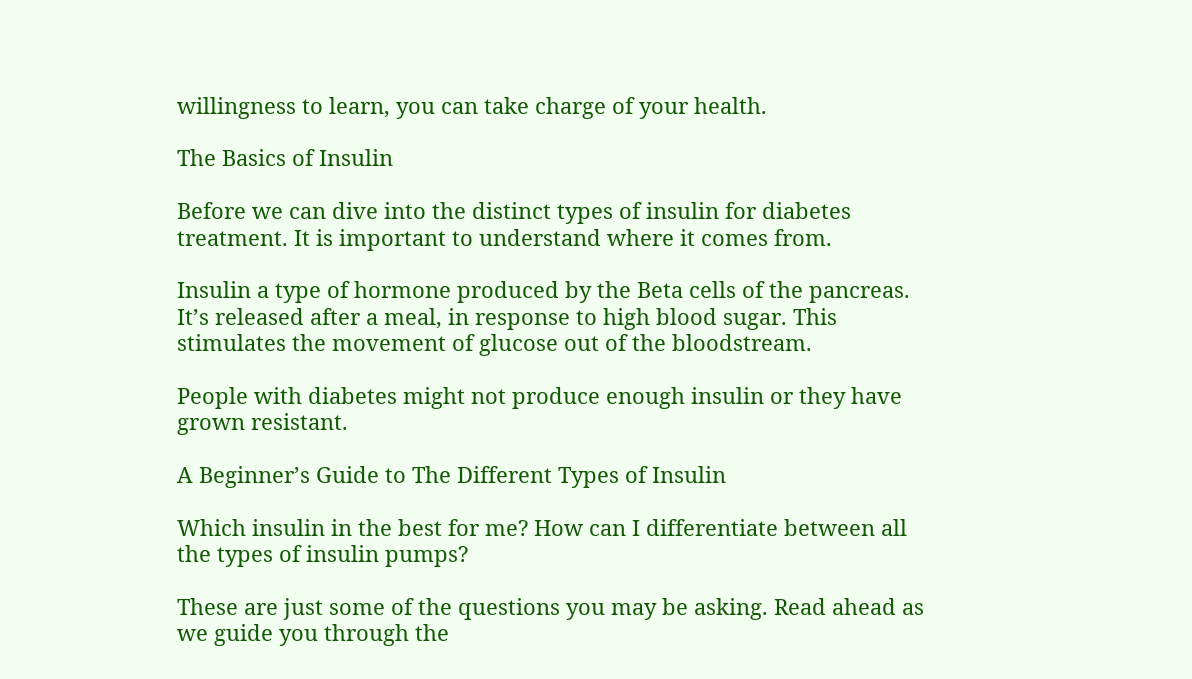willingness to learn, you can take charge of your health.

The Basics of Insulin

Before we can dive into the distinct types of insulin for diabetes treatment. It is important to understand where it comes from.

Insulin a type of hormone produced by the Beta cells of the pancreas. It’s released after a meal, in response to high blood sugar. This stimulates the movement of glucose out of the bloodstream.

People with diabetes might not produce enough insulin or they have grown resistant.

A Beginner’s Guide to The Different Types of Insulin

Which insulin in the best for me? How can I differentiate between all the types of insulin pumps?

These are just some of the questions you may be asking. Read ahead as we guide you through the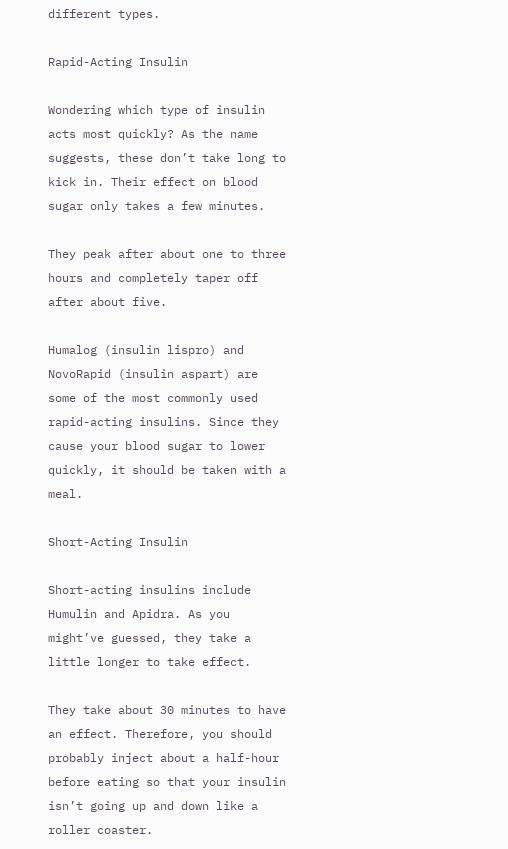different types.

Rapid-Acting Insulin

Wondering which type of insulin acts most quickly? As the name suggests, these don’t take long to kick in. Their effect on blood sugar only takes a few minutes.

They peak after about one to three hours and completely taper off after about five.

Humalog (insulin lispro) and NovoRapid (insulin aspart) are some of the most commonly used rapid-acting insulins. Since they cause your blood sugar to lower quickly, it should be taken with a meal.

Short-Acting Insulin

Short-acting insulins include Humulin and Apidra. As you might’ve guessed, they take a little longer to take effect.

They take about 30 minutes to have an effect. Therefore, you should probably inject about a half-hour before eating so that your insulin isn’t going up and down like a roller coaster.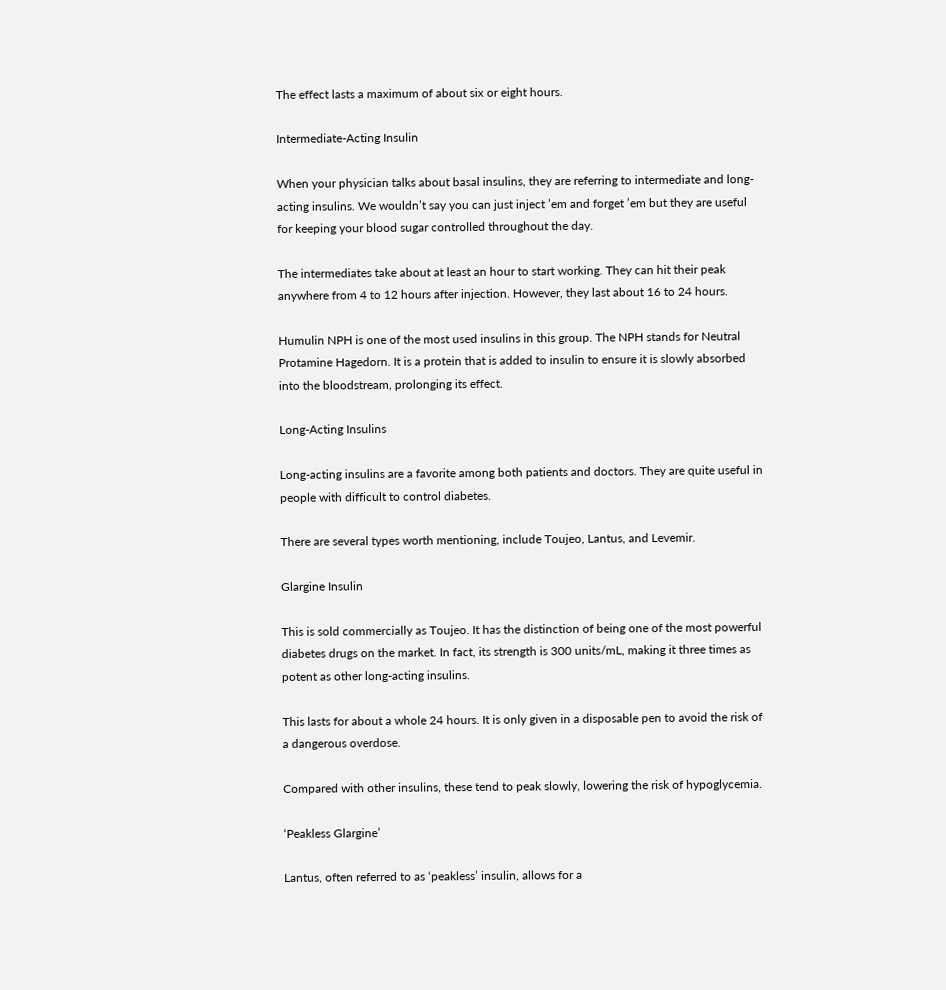The effect lasts a maximum of about six or eight hours.

Intermediate-Acting Insulin

When your physician talks about basal insulins, they are referring to intermediate and long-acting insulins. We wouldn’t say you can just inject ’em and forget ’em but they are useful for keeping your blood sugar controlled throughout the day.

The intermediates take about at least an hour to start working. They can hit their peak anywhere from 4 to 12 hours after injection. However, they last about 16 to 24 hours.

Humulin NPH is one of the most used insulins in this group. The NPH stands for Neutral Protamine Hagedorn. It is a protein that is added to insulin to ensure it is slowly absorbed into the bloodstream, prolonging its effect.

Long-Acting Insulins

Long-acting insulins are a favorite among both patients and doctors. They are quite useful in people with difficult to control diabetes.

There are several types worth mentioning, include Toujeo, Lantus, and Levemir.

Glargine Insulin

This is sold commercially as Toujeo. It has the distinction of being one of the most powerful diabetes drugs on the market. In fact, its strength is 300 units/mL, making it three times as potent as other long-acting insulins.

This lasts for about a whole 24 hours. It is only given in a disposable pen to avoid the risk of a dangerous overdose.

Compared with other insulins, these tend to peak slowly, lowering the risk of hypoglycemia.

‘Peakless Glargine’

Lantus, often referred to as ‘peakless’ insulin, allows for a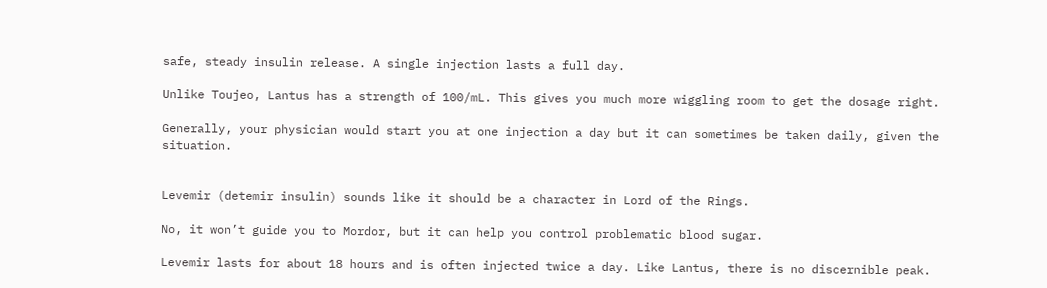safe, steady insulin release. A single injection lasts a full day.

Unlike Toujeo, Lantus has a strength of 100/mL. This gives you much more wiggling room to get the dosage right.

Generally, your physician would start you at one injection a day but it can sometimes be taken daily, given the situation.


Levemir (detemir insulin) sounds like it should be a character in Lord of the Rings.

No, it won’t guide you to Mordor, but it can help you control problematic blood sugar.

Levemir lasts for about 18 hours and is often injected twice a day. Like Lantus, there is no discernible peak.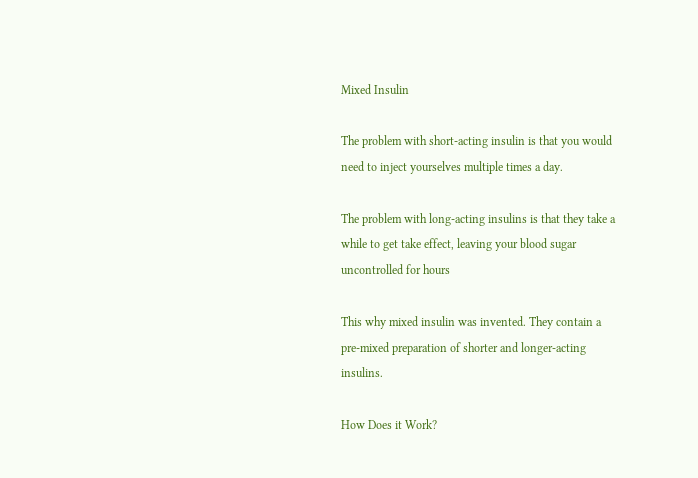Mixed Insulin

The problem with short-acting insulin is that you would need to inject yourselves multiple times a day.

The problem with long-acting insulins is that they take a while to get take effect, leaving your blood sugar uncontrolled for hours

This why mixed insulin was invented. They contain a pre-mixed preparation of shorter and longer-acting insulins.

How Does it Work?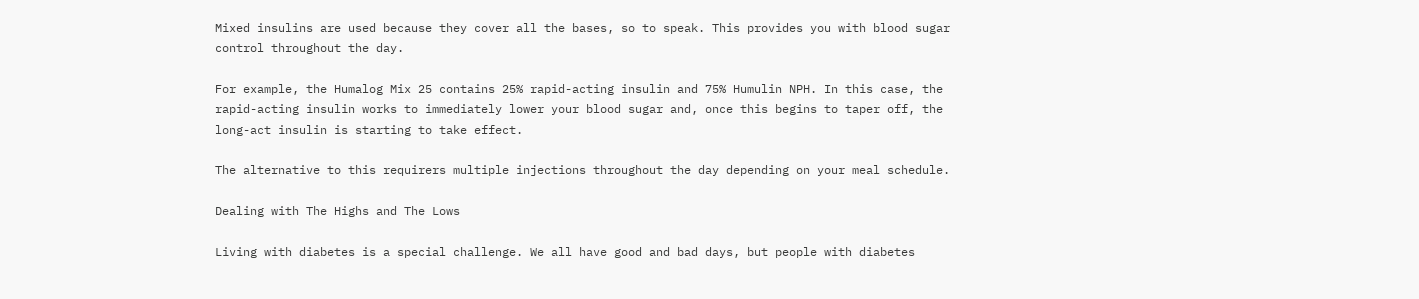Mixed insulins are used because they cover all the bases, so to speak. This provides you with blood sugar control throughout the day.

For example, the Humalog Mix 25 contains 25% rapid-acting insulin and 75% Humulin NPH. In this case, the rapid-acting insulin works to immediately lower your blood sugar and, once this begins to taper off, the long-act insulin is starting to take effect.

The alternative to this requirers multiple injections throughout the day depending on your meal schedule.

Dealing with The Highs and The Lows

Living with diabetes is a special challenge. We all have good and bad days, but people with diabetes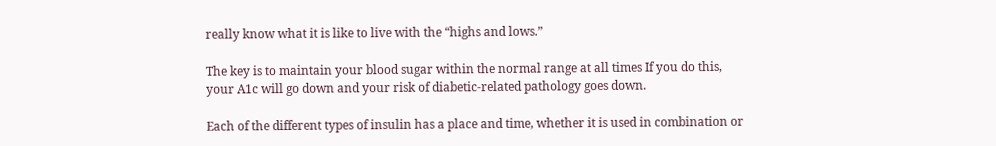really know what it is like to live with the “highs and lows.”

The key is to maintain your blood sugar within the normal range at all times If you do this, your A1c will go down and your risk of diabetic-related pathology goes down.

Each of the different types of insulin has a place and time, whether it is used in combination or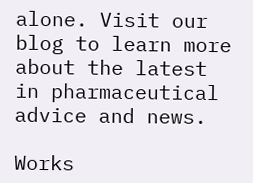alone. Visit our blog to learn more about the latest in pharmaceutical advice and news.

Works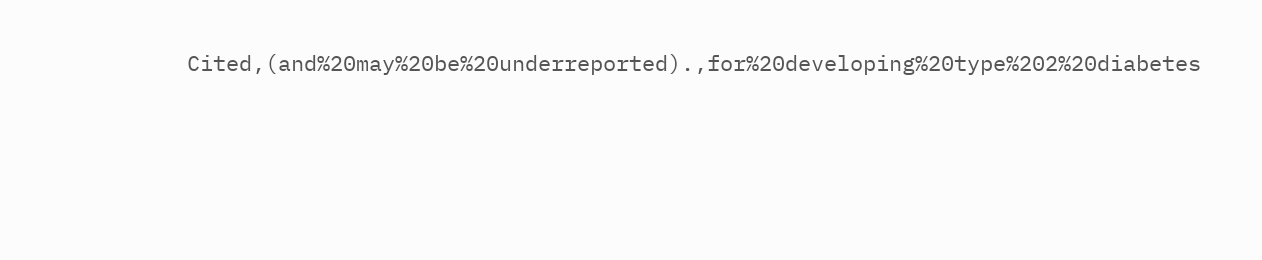Cited,(and%20may%20be%20underreported).,for%20developing%20type%202%20diabetes